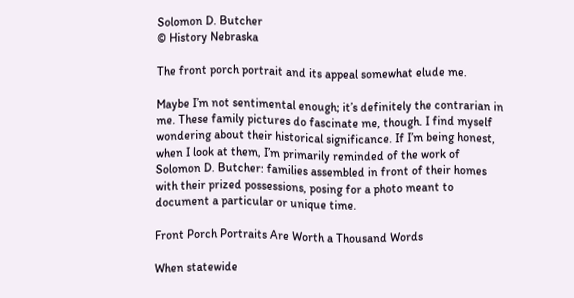Solomon D. Butcher
© History Nebraska

The front porch portrait and its appeal somewhat elude me.

Maybe I’m not sentimental enough; it’s definitely the contrarian in me. These family pictures do fascinate me, though. I find myself wondering about their historical significance. If I’m being honest, when I look at them, I’m primarily reminded of the work of Solomon D. Butcher: families assembled in front of their homes with their prized possessions, posing for a photo meant to document a particular or unique time.

Front Porch Portraits Are Worth a Thousand Words

When statewide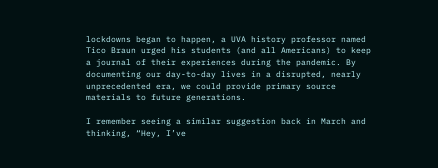lockdowns began to happen, a UVA history professor named Tico Braun urged his students (and all Americans) to keep a journal of their experiences during the pandemic. By documenting our day-to-day lives in a disrupted, nearly unprecedented era, we could provide primary source materials to future generations.

I remember seeing a similar suggestion back in March and thinking, “Hey, I’ve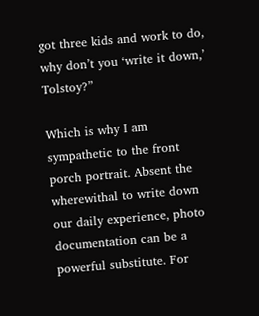got three kids and work to do, why don’t you ‘write it down,’ Tolstoy?”

Which is why I am sympathetic to the front porch portrait. Absent the wherewithal to write down our daily experience, photo documentation can be a powerful substitute. For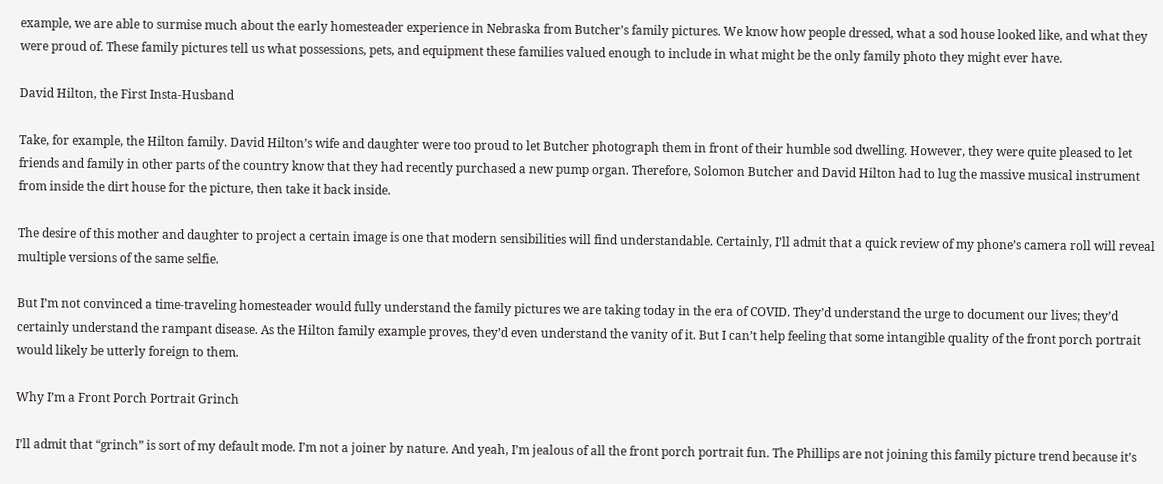example, we are able to surmise much about the early homesteader experience in Nebraska from Butcher’s family pictures. We know how people dressed, what a sod house looked like, and what they were proud of. These family pictures tell us what possessions, pets, and equipment these families valued enough to include in what might be the only family photo they might ever have.

David Hilton, the First Insta-Husband

Take, for example, the Hilton family. David Hilton’s wife and daughter were too proud to let Butcher photograph them in front of their humble sod dwelling. However, they were quite pleased to let friends and family in other parts of the country know that they had recently purchased a new pump organ. Therefore, Solomon Butcher and David Hilton had to lug the massive musical instrument from inside the dirt house for the picture, then take it back inside.

The desire of this mother and daughter to project a certain image is one that modern sensibilities will find understandable. Certainly, I’ll admit that a quick review of my phone’s camera roll will reveal multiple versions of the same selfie.

But I’m not convinced a time-traveling homesteader would fully understand the family pictures we are taking today in the era of COVID. They’d understand the urge to document our lives; they’d certainly understand the rampant disease. As the Hilton family example proves, they’d even understand the vanity of it. But I can’t help feeling that some intangible quality of the front porch portrait would likely be utterly foreign to them.

Why I’m a Front Porch Portrait Grinch

I’ll admit that “grinch” is sort of my default mode. I’m not a joiner by nature. And yeah, I’m jealous of all the front porch portrait fun. The Phillips are not joining this family picture trend because it’s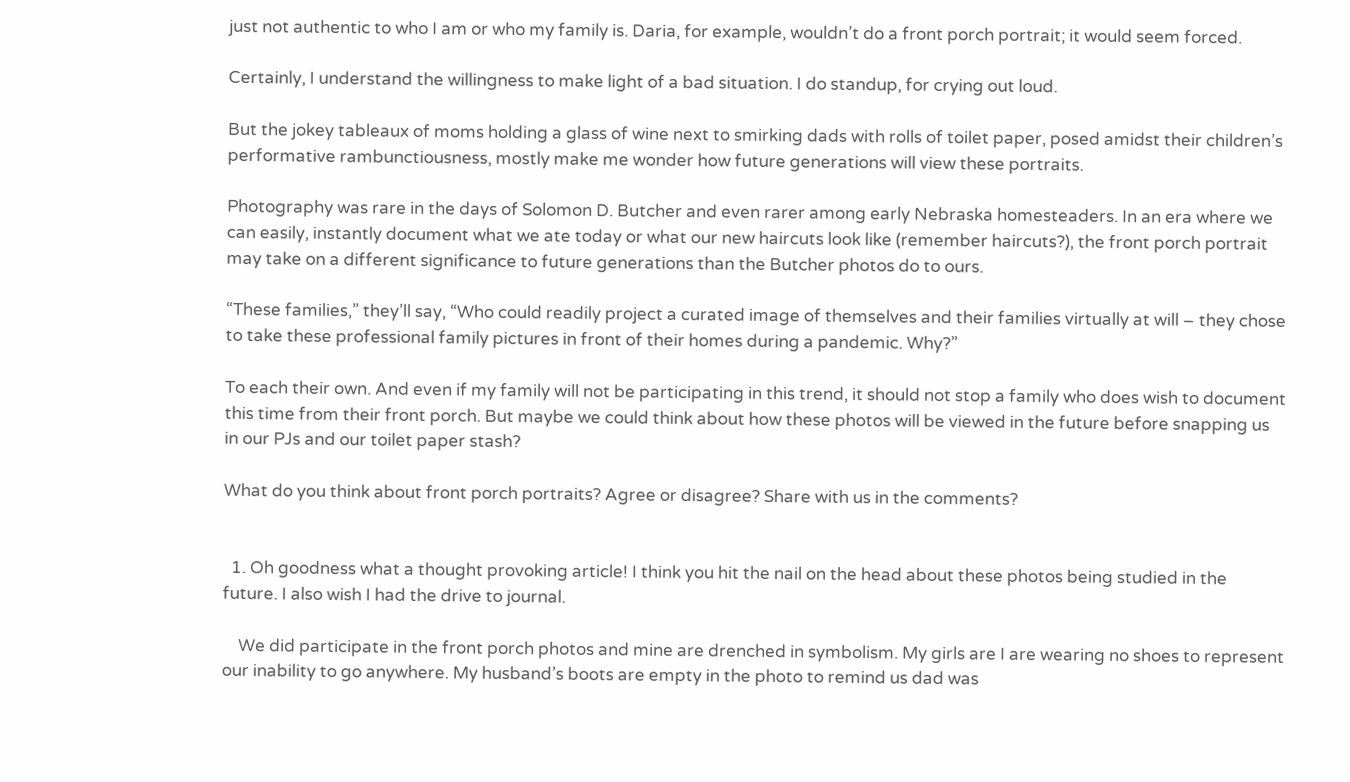just not authentic to who I am or who my family is. Daria, for example, wouldn’t do a front porch portrait; it would seem forced.

Certainly, I understand the willingness to make light of a bad situation. I do standup, for crying out loud.

But the jokey tableaux of moms holding a glass of wine next to smirking dads with rolls of toilet paper, posed amidst their children’s performative rambunctiousness, mostly make me wonder how future generations will view these portraits.

Photography was rare in the days of Solomon D. Butcher and even rarer among early Nebraska homesteaders. In an era where we can easily, instantly document what we ate today or what our new haircuts look like (remember haircuts?), the front porch portrait may take on a different significance to future generations than the Butcher photos do to ours.

“These families,” they’ll say, “Who could readily project a curated image of themselves and their families virtually at will – they chose to take these professional family pictures in front of their homes during a pandemic. Why?”

To each their own. And even if my family will not be participating in this trend, it should not stop a family who does wish to document this time from their front porch. But maybe we could think about how these photos will be viewed in the future before snapping us in our PJs and our toilet paper stash?

What do you think about front porch portraits? Agree or disagree? Share with us in the comments?


  1. Oh goodness what a thought provoking article! I think you hit the nail on the head about these photos being studied in the future. I also wish I had the drive to journal.

    We did participate in the front porch photos and mine are drenched in symbolism. My girls are I are wearing no shoes to represent our inability to go anywhere. My husband’s boots are empty in the photo to remind us dad was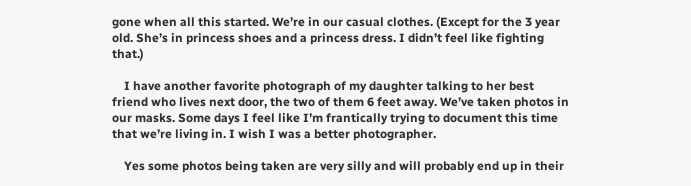gone when all this started. We’re in our casual clothes. (Except for the 3 year old. She’s in princess shoes and a princess dress. I didn’t feel like fighting that.)

    I have another favorite photograph of my daughter talking to her best friend who lives next door, the two of them 6 feet away. We’ve taken photos in our masks. Some days I feel like I’m frantically trying to document this time that we’re living in. I wish I was a better photographer.

    Yes some photos being taken are very silly and will probably end up in their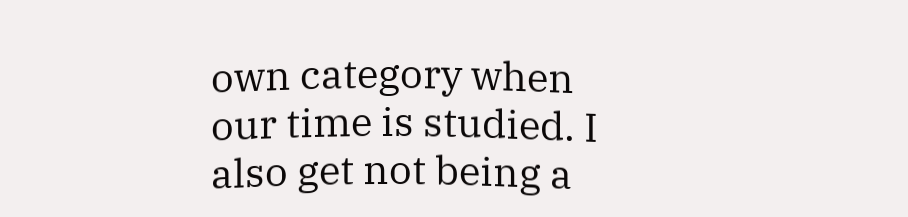own category when our time is studied. I also get not being a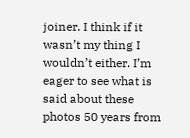joiner. I think if it wasn’t my thing I wouldn’t either. I’m eager to see what is said about these photos 50 years from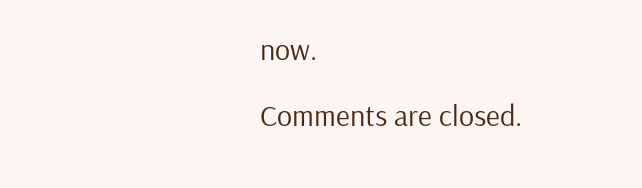now.

Comments are closed.